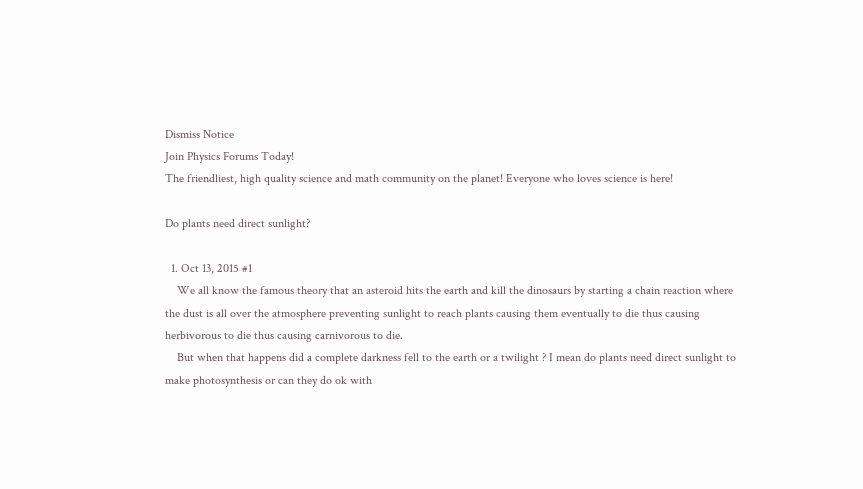Dismiss Notice
Join Physics Forums Today!
The friendliest, high quality science and math community on the planet! Everyone who loves science is here!

Do plants need direct sunlight?

  1. Oct 13, 2015 #1
    We all know the famous theory that an asteroid hits the earth and kill the dinosaurs by starting a chain reaction where the dust is all over the atmosphere preventing sunlight to reach plants causing them eventually to die thus causing herbivorous to die thus causing carnivorous to die.
    But when that happens did a complete darkness fell to the earth or a twilight ? I mean do plants need direct sunlight to make photosynthesis or can they do ok with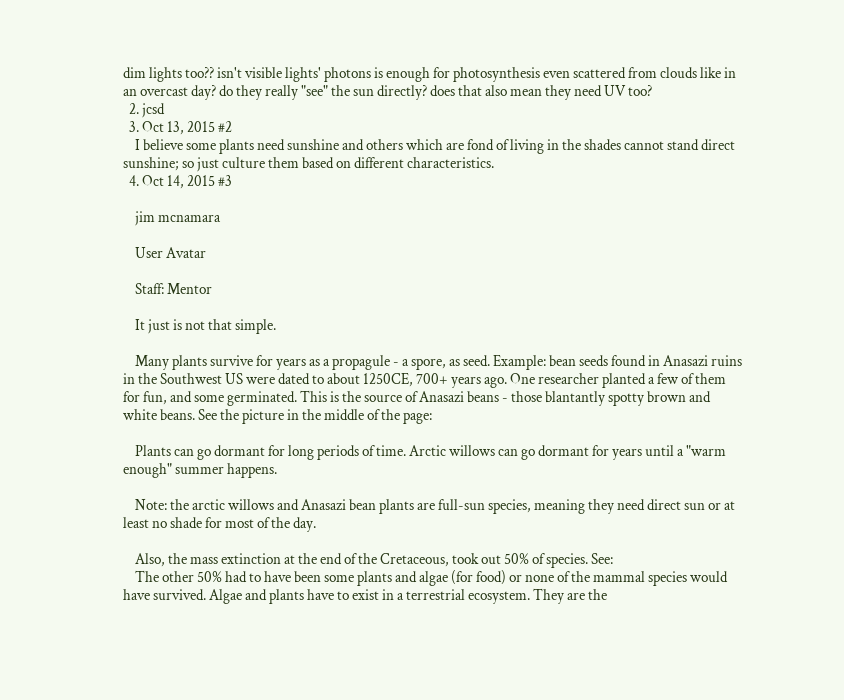dim lights too?? isn't visible lights' photons is enough for photosynthesis even scattered from clouds like in an overcast day? do they really "see" the sun directly? does that also mean they need UV too?
  2. jcsd
  3. Oct 13, 2015 #2
    I believe some plants need sunshine and others which are fond of living in the shades cannot stand direct sunshine; so just culture them based on different characteristics.
  4. Oct 14, 2015 #3

    jim mcnamara

    User Avatar

    Staff: Mentor

    It just is not that simple.

    Many plants survive for years as a propagule - a spore, as seed. Example: bean seeds found in Anasazi ruins in the Southwest US were dated to about 1250CE, 700+ years ago. One researcher planted a few of them for fun, and some germinated. This is the source of Anasazi beans - those blantantly spotty brown and white beans. See the picture in the middle of the page:

    Plants can go dormant for long periods of time. Arctic willows can go dormant for years until a "warm enough" summer happens.

    Note: the arctic willows and Anasazi bean plants are full-sun species, meaning they need direct sun or at least no shade for most of the day.

    Also, the mass extinction at the end of the Cretaceous, took out 50% of species. See:
    The other 50% had to have been some plants and algae (for food) or none of the mammal species would have survived. Algae and plants have to exist in a terrestrial ecosystem. They are the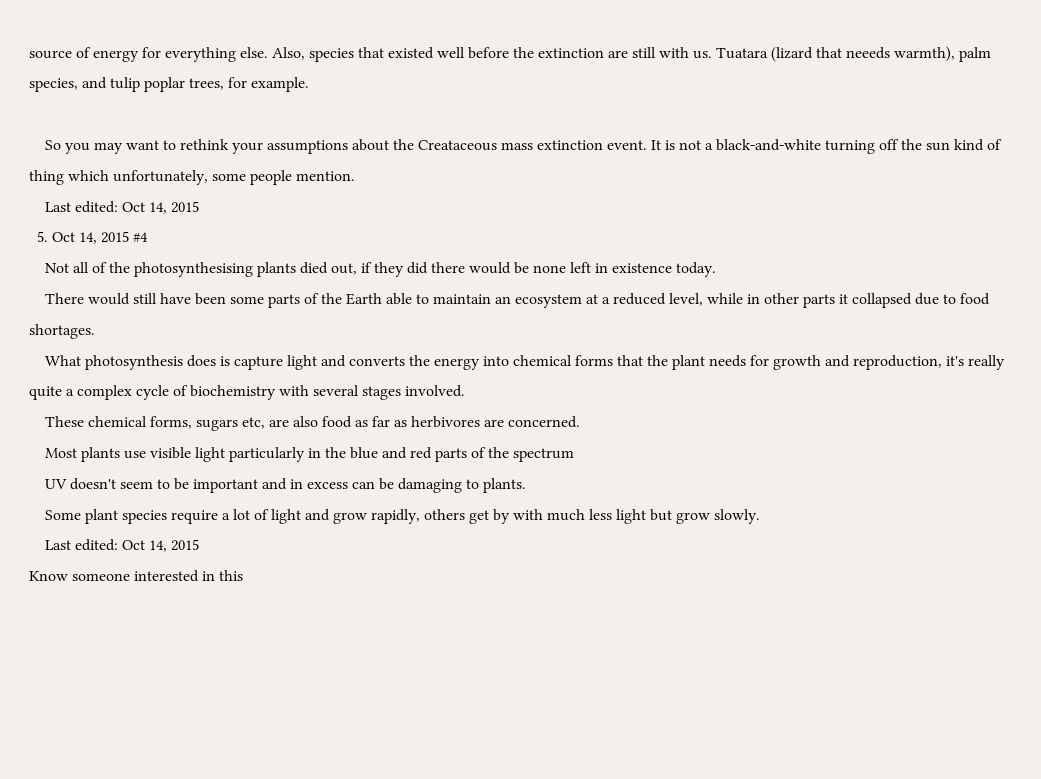source of energy for everything else. Also, species that existed well before the extinction are still with us. Tuatara (lizard that neeeds warmth), palm species, and tulip poplar trees, for example.

    So you may want to rethink your assumptions about the Creataceous mass extinction event. It is not a black-and-white turning off the sun kind of thing which unfortunately, some people mention.
    Last edited: Oct 14, 2015
  5. Oct 14, 2015 #4
    Not all of the photosynthesising plants died out, if they did there would be none left in existence today.
    There would still have been some parts of the Earth able to maintain an ecosystem at a reduced level, while in other parts it collapsed due to food shortages.
    What photosynthesis does is capture light and converts the energy into chemical forms that the plant needs for growth and reproduction, it's really quite a complex cycle of biochemistry with several stages involved.
    These chemical forms, sugars etc, are also food as far as herbivores are concerned.
    Most plants use visible light particularly in the blue and red parts of the spectrum
    UV doesn't seem to be important and in excess can be damaging to plants.
    Some plant species require a lot of light and grow rapidly, others get by with much less light but grow slowly.
    Last edited: Oct 14, 2015
Know someone interested in this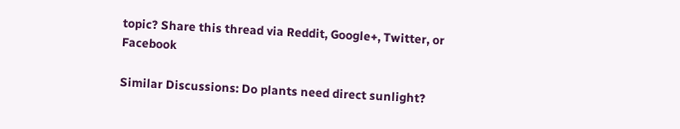topic? Share this thread via Reddit, Google+, Twitter, or Facebook

Similar Discussions: Do plants need direct sunlight?